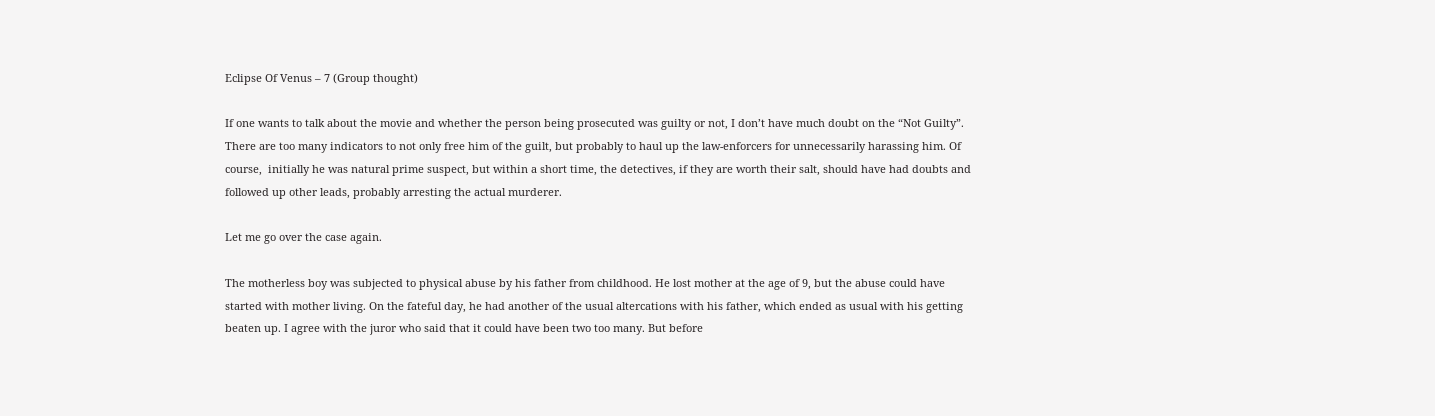Eclipse Of Venus – 7 (Group thought)

If one wants to talk about the movie and whether the person being prosecuted was guilty or not, I don’t have much doubt on the “Not Guilty”. There are too many indicators to not only free him of the guilt, but probably to haul up the law-enforcers for unnecessarily harassing him. Of course,  initially he was natural prime suspect, but within a short time, the detectives, if they are worth their salt, should have had doubts and followed up other leads, probably arresting the actual murderer.

Let me go over the case again.

The motherless boy was subjected to physical abuse by his father from childhood. He lost mother at the age of 9, but the abuse could have started with mother living. On the fateful day, he had another of the usual altercations with his father, which ended as usual with his getting beaten up. I agree with the juror who said that it could have been two too many. But before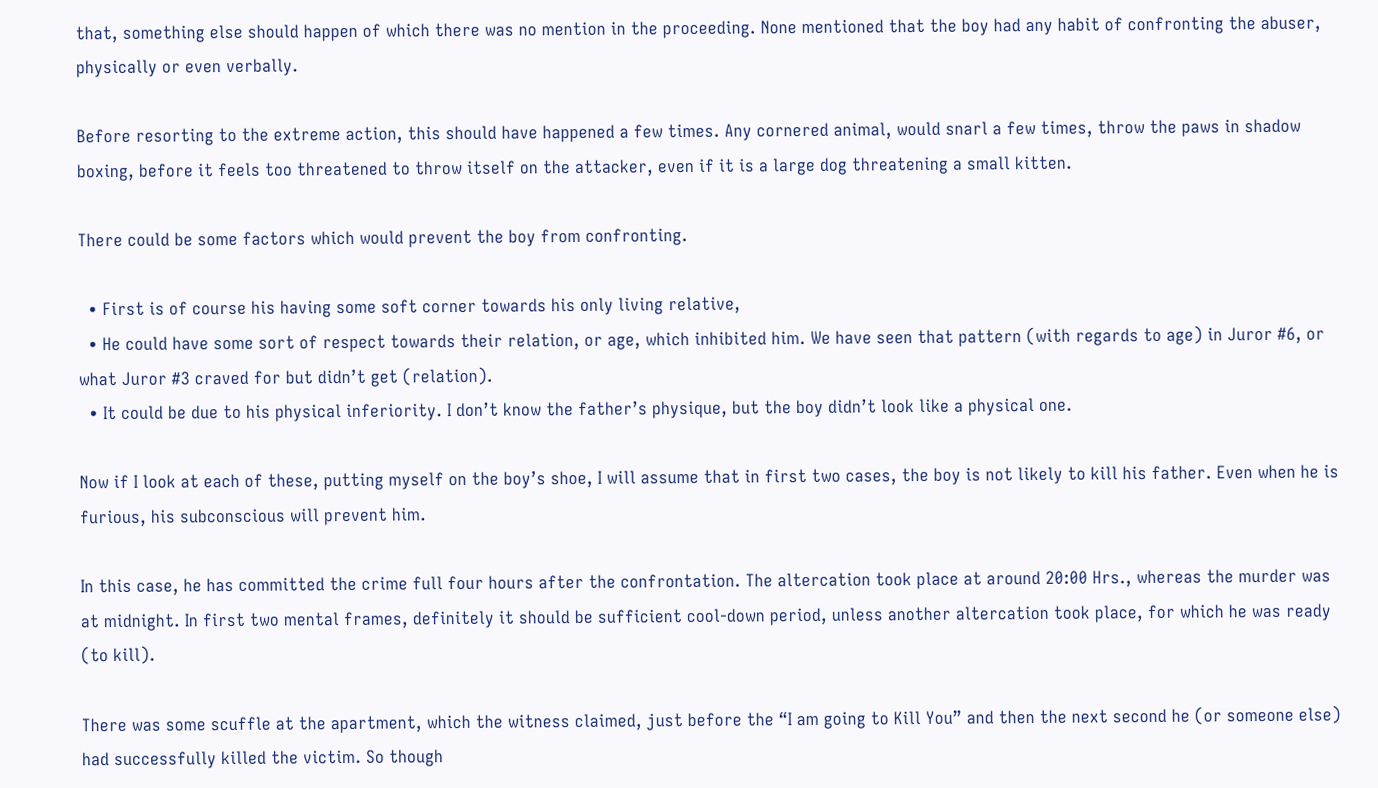that, something else should happen of which there was no mention in the proceeding. None mentioned that the boy had any habit of confronting the abuser, physically or even verbally.

Before resorting to the extreme action, this should have happened a few times. Any cornered animal, would snarl a few times, throw the paws in shadow boxing, before it feels too threatened to throw itself on the attacker, even if it is a large dog threatening a small kitten.

There could be some factors which would prevent the boy from confronting.

  • First is of course his having some soft corner towards his only living relative,
  • He could have some sort of respect towards their relation, or age, which inhibited him. We have seen that pattern (with regards to age) in Juror #6, or what Juror #3 craved for but didn’t get (relation).
  • It could be due to his physical inferiority. I don’t know the father’s physique, but the boy didn’t look like a physical one.

Now if I look at each of these, putting myself on the boy’s shoe, I will assume that in first two cases, the boy is not likely to kill his father. Even when he is furious, his subconscious will prevent him.

In this case, he has committed the crime full four hours after the confrontation. The altercation took place at around 20:00 Hrs., whereas the murder was at midnight. In first two mental frames, definitely it should be sufficient cool-down period, unless another altercation took place, for which he was ready (to kill).

There was some scuffle at the apartment, which the witness claimed, just before the “I am going to Kill You” and then the next second he (or someone else) had successfully killed the victim. So though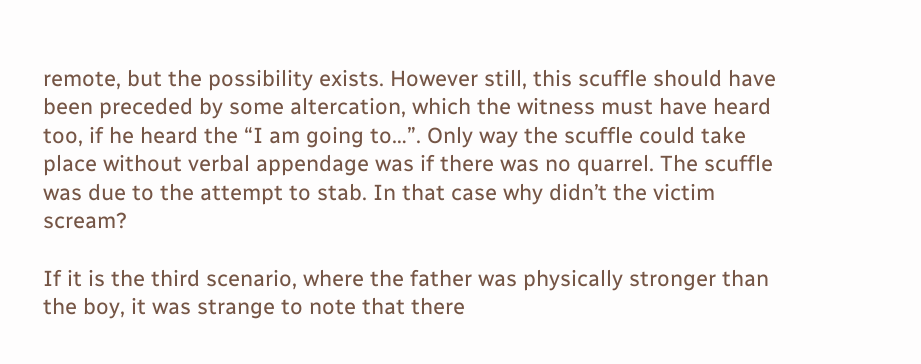remote, but the possibility exists. However still, this scuffle should have been preceded by some altercation, which the witness must have heard too, if he heard the “I am going to…”. Only way the scuffle could take place without verbal appendage was if there was no quarrel. The scuffle was due to the attempt to stab. In that case why didn’t the victim scream?

If it is the third scenario, where the father was physically stronger than the boy, it was strange to note that there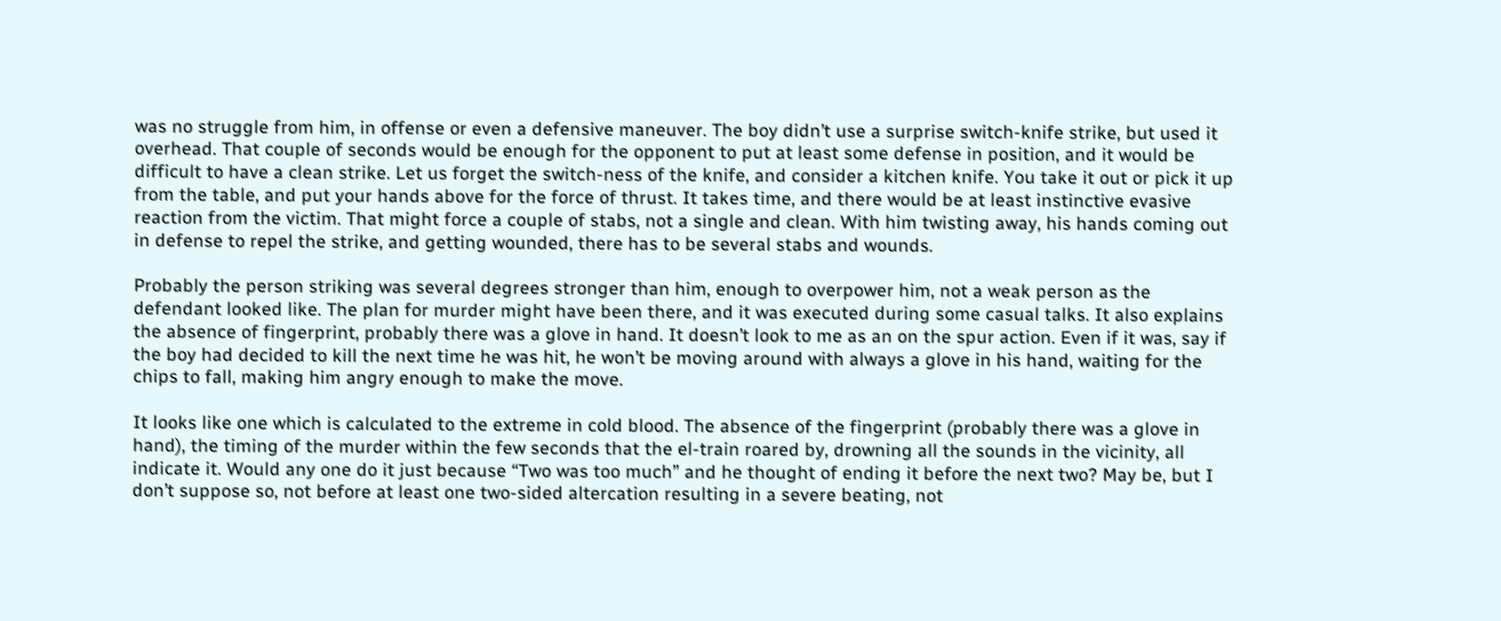was no struggle from him, in offense or even a defensive maneuver. The boy didn’t use a surprise switch-knife strike, but used it overhead. That couple of seconds would be enough for the opponent to put at least some defense in position, and it would be difficult to have a clean strike. Let us forget the switch-ness of the knife, and consider a kitchen knife. You take it out or pick it up from the table, and put your hands above for the force of thrust. It takes time, and there would be at least instinctive evasive reaction from the victim. That might force a couple of stabs, not a single and clean. With him twisting away, his hands coming out in defense to repel the strike, and getting wounded, there has to be several stabs and wounds.

Probably the person striking was several degrees stronger than him, enough to overpower him, not a weak person as the defendant looked like. The plan for murder might have been there, and it was executed during some casual talks. It also explains the absence of fingerprint, probably there was a glove in hand. It doesn’t look to me as an on the spur action. Even if it was, say if the boy had decided to kill the next time he was hit, he won’t be moving around with always a glove in his hand, waiting for the chips to fall, making him angry enough to make the move.

It looks like one which is calculated to the extreme in cold blood. The absence of the fingerprint (probably there was a glove in hand), the timing of the murder within the few seconds that the el-train roared by, drowning all the sounds in the vicinity, all indicate it. Would any one do it just because “Two was too much” and he thought of ending it before the next two? May be, but I don’t suppose so, not before at least one two-sided altercation resulting in a severe beating, not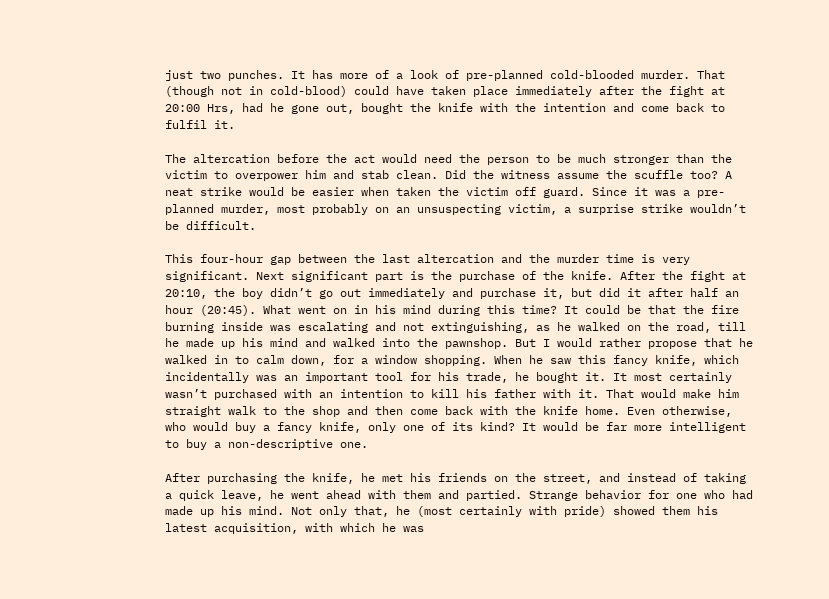just two punches. It has more of a look of pre-planned cold-blooded murder. That (though not in cold-blood) could have taken place immediately after the fight at 20:00 Hrs, had he gone out, bought the knife with the intention and come back to fulfil it.

The altercation before the act would need the person to be much stronger than the victim to overpower him and stab clean. Did the witness assume the scuffle too? A neat strike would be easier when taken the victim off guard. Since it was a pre-planned murder, most probably on an unsuspecting victim, a surprise strike wouldn’t be difficult.

This four-hour gap between the last altercation and the murder time is very significant. Next significant part is the purchase of the knife. After the fight at 20:10, the boy didn’t go out immediately and purchase it, but did it after half an hour (20:45). What went on in his mind during this time? It could be that the fire burning inside was escalating and not extinguishing, as he walked on the road, till he made up his mind and walked into the pawnshop. But I would rather propose that he walked in to calm down, for a window shopping. When he saw this fancy knife, which incidentally was an important tool for his trade, he bought it. It most certainly wasn’t purchased with an intention to kill his father with it. That would make him straight walk to the shop and then come back with the knife home. Even otherwise, who would buy a fancy knife, only one of its kind? It would be far more intelligent to buy a non-descriptive one.

After purchasing the knife, he met his friends on the street, and instead of taking a quick leave, he went ahead with them and partied. Strange behavior for one who had made up his mind. Not only that, he (most certainly with pride) showed them his latest acquisition, with which he was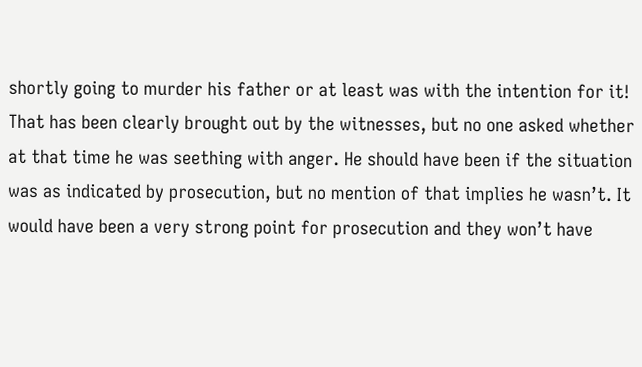shortly going to murder his father or at least was with the intention for it! That has been clearly brought out by the witnesses, but no one asked whether at that time he was seething with anger. He should have been if the situation was as indicated by prosecution, but no mention of that implies he wasn’t. It would have been a very strong point for prosecution and they won’t have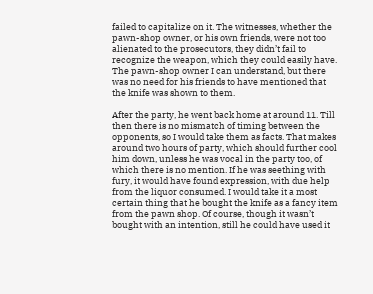failed to capitalize on it. The witnesses, whether the pawn-shop owner, or his own friends, were not too alienated to the prosecutors, they didn’t fail to recognize the weapon, which they could easily have. The pawn-shop owner I can understand, but there was no need for his friends to have mentioned that the knife was shown to them.

After the party, he went back home at around 11. Till then there is no mismatch of timing between the opponents, so I would take them as facts. That makes around two hours of party, which should further cool him down, unless he was vocal in the party too, of which there is no mention. If he was seething with fury, it would have found expression, with due help from the liquor consumed. I would take it a most certain thing that he bought the knife as a fancy item from the pawn shop. Of course, though it wasn’t bought with an intention, still he could have used it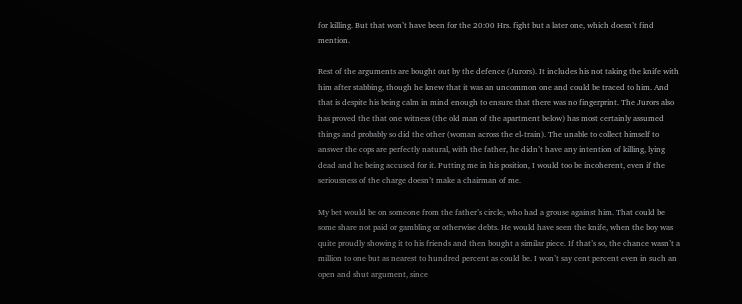for killing. But that won’t have been for the 20:00 Hrs. fight but a later one, which doesn’t find mention.

Rest of the arguments are bought out by the defence (Jurors). It includes his not taking the knife with him after stabbing, though he knew that it was an uncommon one and could be traced to him. And that is despite his being calm in mind enough to ensure that there was no fingerprint. The Jurors also has proved the that one witness (the old man of the apartment below) has most certainly assumed things and probably so did the other (woman across the el-train). The unable to collect himself to answer the cops are perfectly natural, with the father, he didn’t have any intention of killing, lying dead and he being accused for it. Putting me in his position, I would too be incoherent, even if the seriousness of the charge doesn’t make a chairman of me.

My bet would be on someone from the father’s circle, who had a grouse against him. That could be some share not paid or gambling or otherwise debts. He would have seen the knife, when the boy was quite proudly showing it to his friends and then bought a similar piece. If that’s so, the chance wasn’t a million to one but as nearest to hundred percent as could be. I won’t say cent percent even in such an open and shut argument, since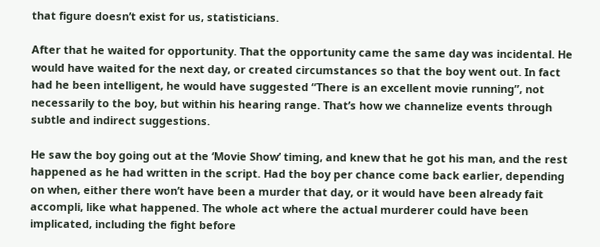that figure doesn’t exist for us, statisticians.

After that he waited for opportunity. That the opportunity came the same day was incidental. He would have waited for the next day, or created circumstances so that the boy went out. In fact had he been intelligent, he would have suggested “There is an excellent movie running”, not necessarily to the boy, but within his hearing range. That’s how we channelize events through subtle and indirect suggestions.

He saw the boy going out at the ‘Movie Show’ timing, and knew that he got his man, and the rest happened as he had written in the script. Had the boy per chance come back earlier, depending on when, either there won’t have been a murder that day, or it would have been already fait accompli, like what happened. The whole act where the actual murderer could have been implicated, including the fight before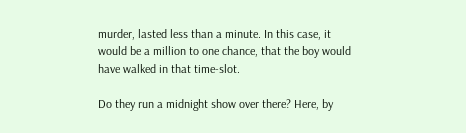murder, lasted less than a minute. In this case, it would be a million to one chance, that the boy would have walked in that time-slot.

Do they run a midnight show over there? Here, by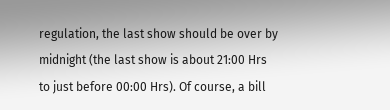regulation, the last show should be over by midnight (the last show is about 21:00 Hrs to just before 00:00 Hrs). Of course, a bill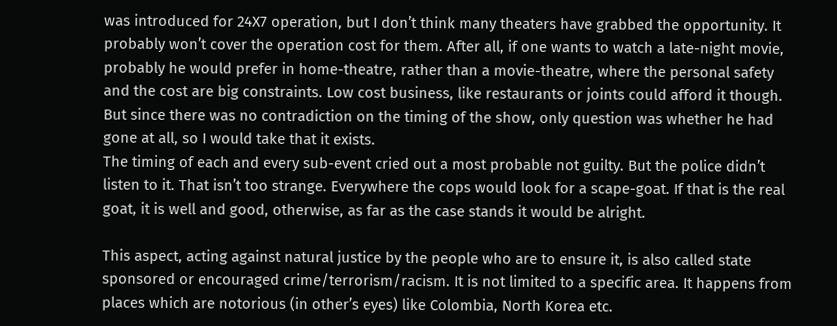was introduced for 24X7 operation, but I don’t think many theaters have grabbed the opportunity. It probably won’t cover the operation cost for them. After all, if one wants to watch a late-night movie, probably he would prefer in home-theatre, rather than a movie-theatre, where the personal safety and the cost are big constraints. Low cost business, like restaurants or joints could afford it though. But since there was no contradiction on the timing of the show, only question was whether he had gone at all, so I would take that it exists.
The timing of each and every sub-event cried out a most probable not guilty. But the police didn’t listen to it. That isn’t too strange. Everywhere the cops would look for a scape-goat. If that is the real goat, it is well and good, otherwise, as far as the case stands it would be alright.

This aspect, acting against natural justice by the people who are to ensure it, is also called state sponsored or encouraged crime/terrorism/racism. It is not limited to a specific area. It happens from places which are notorious (in other’s eyes) like Colombia, North Korea etc.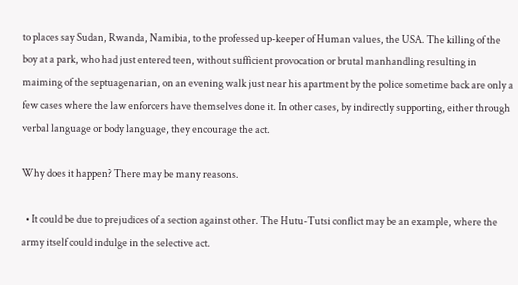to places say Sudan, Rwanda, Namibia, to the professed up-keeper of Human values, the USA. The killing of the boy at a park, who had just entered teen, without sufficient provocation or brutal manhandling resulting in maiming of the septuagenarian, on an evening walk just near his apartment by the police sometime back are only a few cases where the law enforcers have themselves done it. In other cases, by indirectly supporting, either through verbal language or body language, they encourage the act.

Why does it happen? There may be many reasons.

  • It could be due to prejudices of a section against other. The Hutu-Tutsi conflict may be an example, where the army itself could indulge in the selective act.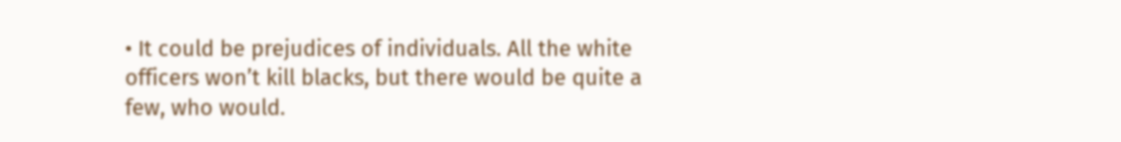• It could be prejudices of individuals. All the white officers won’t kill blacks, but there would be quite a few, who would.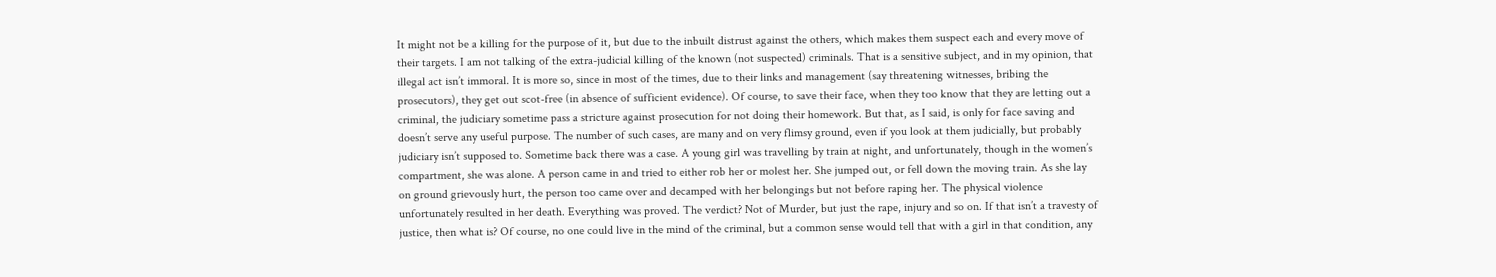It might not be a killing for the purpose of it, but due to the inbuilt distrust against the others, which makes them suspect each and every move of their targets. I am not talking of the extra-judicial killing of the known (not suspected) criminals. That is a sensitive subject, and in my opinion, that illegal act isn’t immoral. It is more so, since in most of the times, due to their links and management (say threatening witnesses, bribing the prosecutors), they get out scot-free (in absence of sufficient evidence). Of course, to save their face, when they too know that they are letting out a criminal, the judiciary sometime pass a stricture against prosecution for not doing their homework. But that, as I said, is only for face saving and doesn’t serve any useful purpose. The number of such cases, are many and on very flimsy ground, even if you look at them judicially, but probably judiciary isn’t supposed to. Sometime back there was a case. A young girl was travelling by train at night, and unfortunately, though in the women’s compartment, she was alone. A person came in and tried to either rob her or molest her. She jumped out, or fell down the moving train. As she lay on ground grievously hurt, the person too came over and decamped with her belongings but not before raping her. The physical violence unfortunately resulted in her death. Everything was proved. The verdict? Not of Murder, but just the rape, injury and so on. If that isn’t a travesty of justice, then what is? Of course, no one could live in the mind of the criminal, but a common sense would tell that with a girl in that condition, any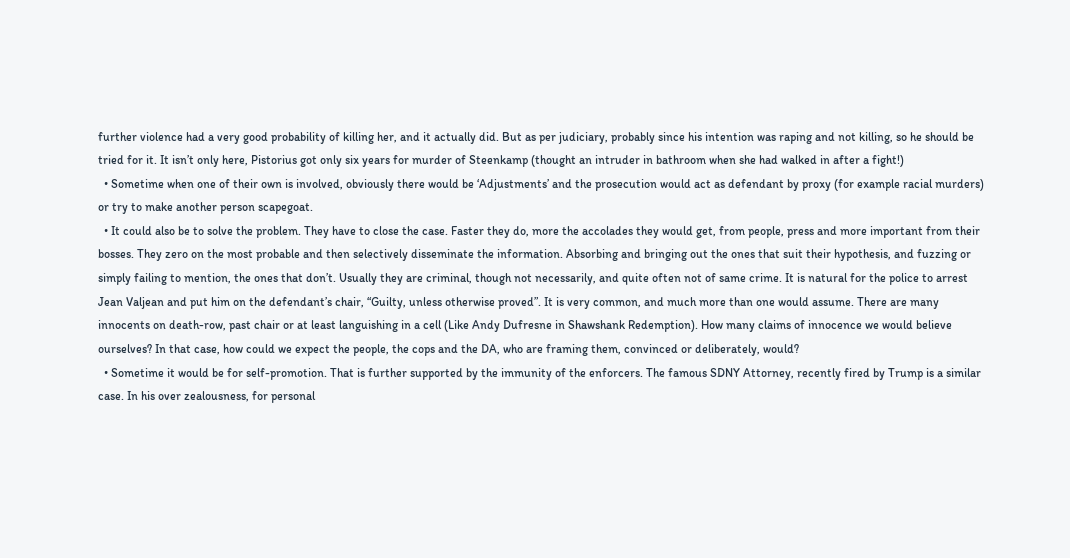further violence had a very good probability of killing her, and it actually did. But as per judiciary, probably since his intention was raping and not killing, so he should be tried for it. It isn’t only here, Pistorius got only six years for murder of Steenkamp (thought an intruder in bathroom when she had walked in after a fight!)
  • Sometime when one of their own is involved, obviously there would be ‘Adjustments’ and the prosecution would act as defendant by proxy (for example racial murders) or try to make another person scapegoat.
  • It could also be to solve the problem. They have to close the case. Faster they do, more the accolades they would get, from people, press and more important from their bosses. They zero on the most probable and then selectively disseminate the information. Absorbing and bringing out the ones that suit their hypothesis, and fuzzing or simply failing to mention, the ones that don’t. Usually they are criminal, though not necessarily, and quite often not of same crime. It is natural for the police to arrest Jean Valjean and put him on the defendant’s chair, “Guilty, unless otherwise proved”. It is very common, and much more than one would assume. There are many innocents on death-row, past chair or at least languishing in a cell (Like Andy Dufresne in Shawshank Redemption). How many claims of innocence we would believe ourselves? In that case, how could we expect the people, the cops and the DA, who are framing them, convinced or deliberately, would?
  • Sometime it would be for self-promotion. That is further supported by the immunity of the enforcers. The famous SDNY Attorney, recently fired by Trump is a similar case. In his over zealousness, for personal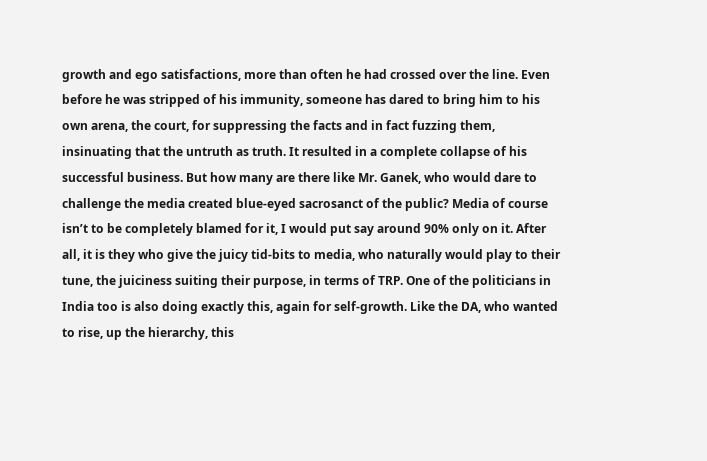growth and ego satisfactions, more than often he had crossed over the line. Even before he was stripped of his immunity, someone has dared to bring him to his own arena, the court, for suppressing the facts and in fact fuzzing them, insinuating that the untruth as truth. It resulted in a complete collapse of his successful business. But how many are there like Mr. Ganek, who would dare to challenge the media created blue-eyed sacrosanct of the public? Media of course isn’t to be completely blamed for it, I would put say around 90% only on it. After all, it is they who give the juicy tid-bits to media, who naturally would play to their tune, the juiciness suiting their purpose, in terms of TRP. One of the politicians in India too is also doing exactly this, again for self-growth. Like the DA, who wanted to rise, up the hierarchy, this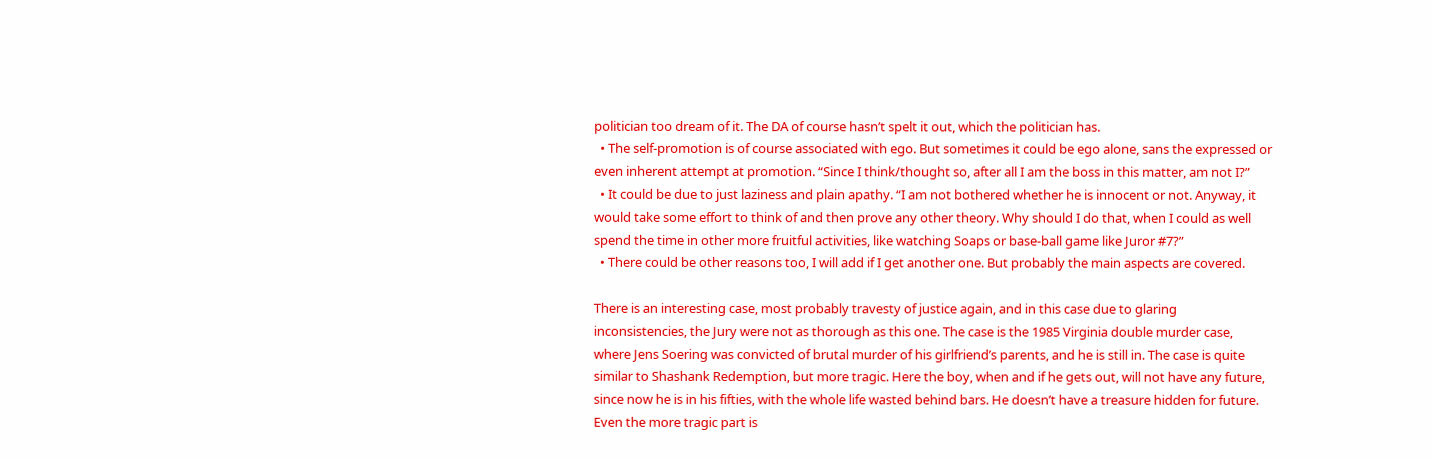politician too dream of it. The DA of course hasn’t spelt it out, which the politician has.
  • The self-promotion is of course associated with ego. But sometimes it could be ego alone, sans the expressed or even inherent attempt at promotion. “Since I think/thought so, after all I am the boss in this matter, am not I?”
  • It could be due to just laziness and plain apathy. “I am not bothered whether he is innocent or not. Anyway, it would take some effort to think of and then prove any other theory. Why should I do that, when I could as well spend the time in other more fruitful activities, like watching Soaps or base-ball game like Juror #7?”
  • There could be other reasons too, I will add if I get another one. But probably the main aspects are covered.

There is an interesting case, most probably travesty of justice again, and in this case due to glaring inconsistencies, the Jury were not as thorough as this one. The case is the 1985 Virginia double murder case, where Jens Soering was convicted of brutal murder of his girlfriend’s parents, and he is still in. The case is quite similar to Shashank Redemption, but more tragic. Here the boy, when and if he gets out, will not have any future, since now he is in his fifties, with the whole life wasted behind bars. He doesn’t have a treasure hidden for future. Even the more tragic part is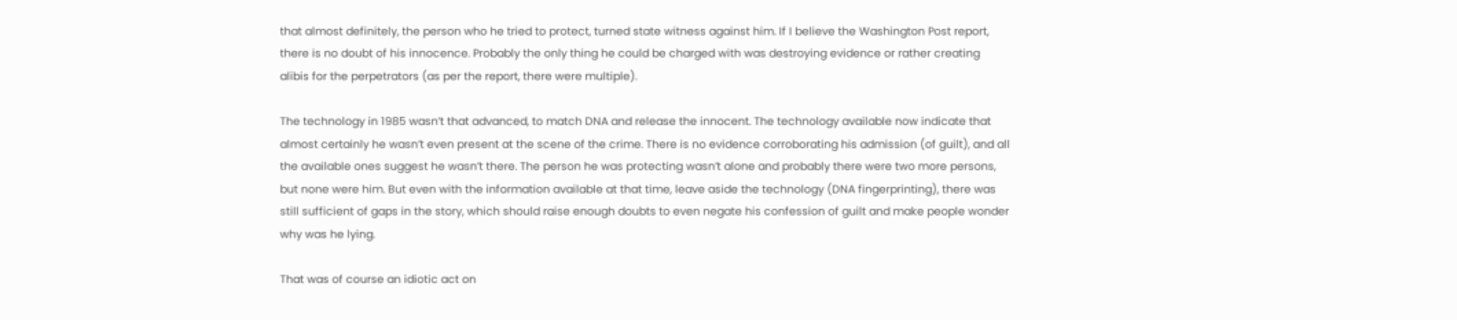that almost definitely, the person who he tried to protect, turned state witness against him. If I believe the Washington Post report, there is no doubt of his innocence. Probably the only thing he could be charged with was destroying evidence or rather creating alibis for the perpetrators (as per the report, there were multiple).

The technology in 1985 wasn’t that advanced, to match DNA and release the innocent. The technology available now indicate that almost certainly he wasn’t even present at the scene of the crime. There is no evidence corroborating his admission (of guilt), and all the available ones suggest he wasn’t there. The person he was protecting wasn’t alone and probably there were two more persons, but none were him. But even with the information available at that time, leave aside the technology (DNA fingerprinting), there was still sufficient of gaps in the story, which should raise enough doubts to even negate his confession of guilt and make people wonder why was he lying.

That was of course an idiotic act on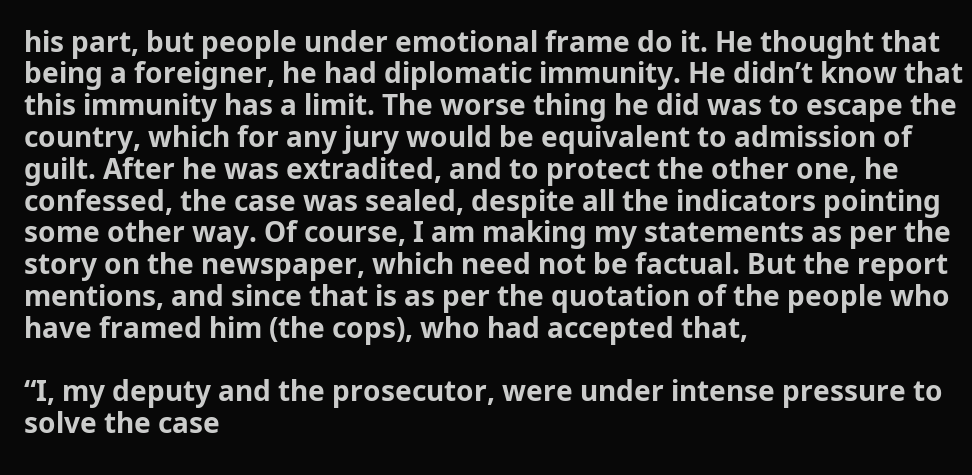his part, but people under emotional frame do it. He thought that being a foreigner, he had diplomatic immunity. He didn’t know that this immunity has a limit. The worse thing he did was to escape the country, which for any jury would be equivalent to admission of guilt. After he was extradited, and to protect the other one, he confessed, the case was sealed, despite all the indicators pointing some other way. Of course, I am making my statements as per the story on the newspaper, which need not be factual. But the report mentions, and since that is as per the quotation of the people who have framed him (the cops), who had accepted that,

“I, my deputy and the prosecutor, were under intense pressure to solve the case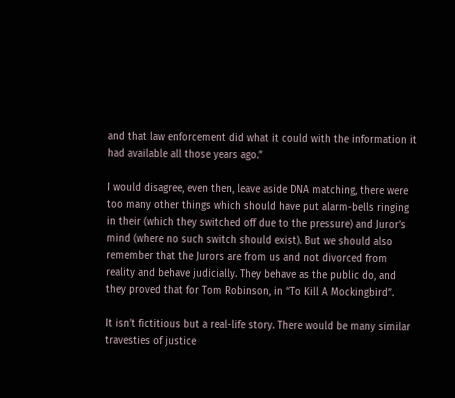and that law enforcement did what it could with the information it had available all those years ago.”

I would disagree, even then, leave aside DNA matching, there were too many other things which should have put alarm-bells ringing in their (which they switched off due to the pressure) and Juror’s mind (where no such switch should exist). But we should also remember that the Jurors are from us and not divorced from reality and behave judicially. They behave as the public do, and they proved that for Tom Robinson, in “To Kill A Mockingbird”.

It isn’t fictitious but a real-life story. There would be many similar travesties of justice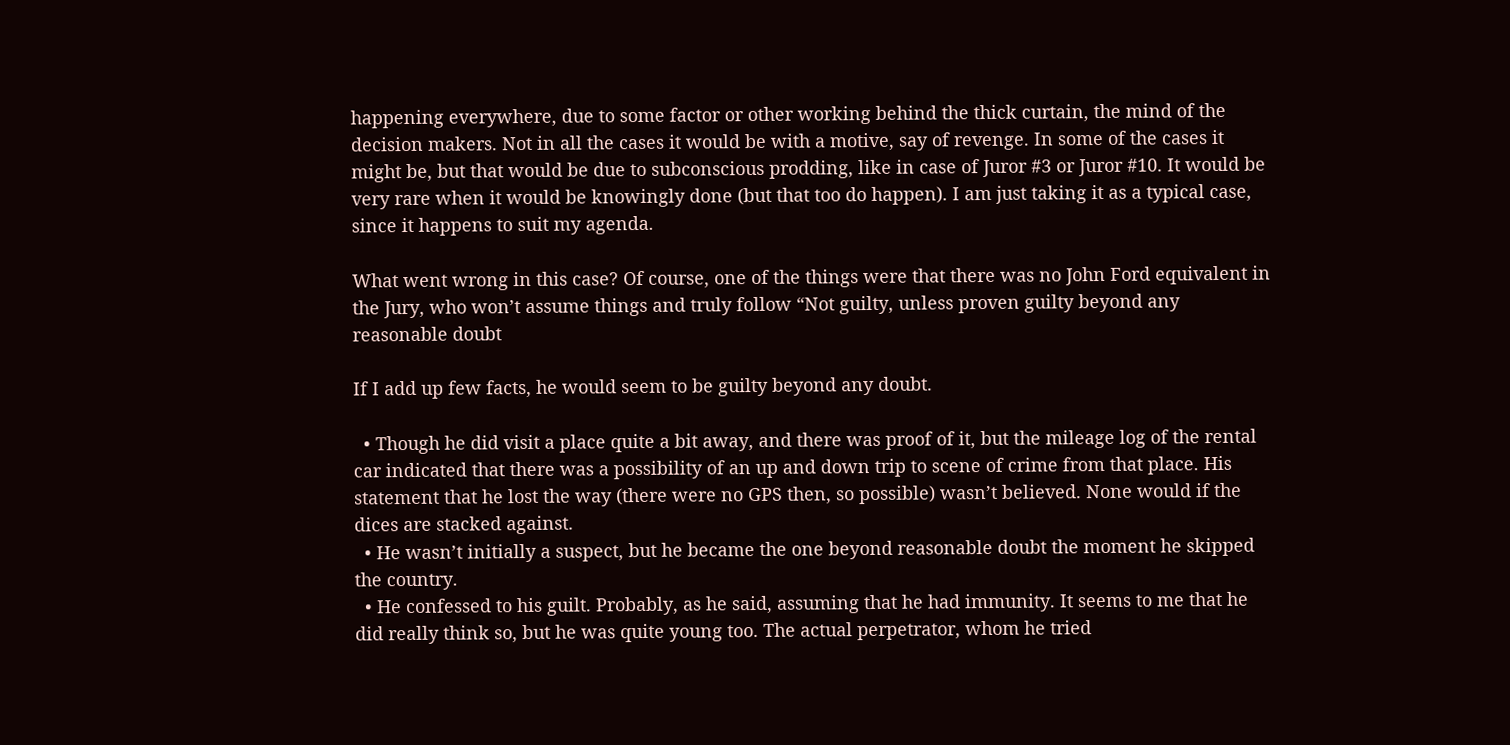happening everywhere, due to some factor or other working behind the thick curtain, the mind of the decision makers. Not in all the cases it would be with a motive, say of revenge. In some of the cases it might be, but that would be due to subconscious prodding, like in case of Juror #3 or Juror #10. It would be very rare when it would be knowingly done (but that too do happen). I am just taking it as a typical case, since it happens to suit my agenda.

What went wrong in this case? Of course, one of the things were that there was no John Ford equivalent in the Jury, who won’t assume things and truly follow “Not guilty, unless proven guilty beyond any reasonable doubt

If I add up few facts, he would seem to be guilty beyond any doubt.

  • Though he did visit a place quite a bit away, and there was proof of it, but the mileage log of the rental car indicated that there was a possibility of an up and down trip to scene of crime from that place. His statement that he lost the way (there were no GPS then, so possible) wasn’t believed. None would if the dices are stacked against.
  • He wasn’t initially a suspect, but he became the one beyond reasonable doubt the moment he skipped the country.
  • He confessed to his guilt. Probably, as he said, assuming that he had immunity. It seems to me that he did really think so, but he was quite young too. The actual perpetrator, whom he tried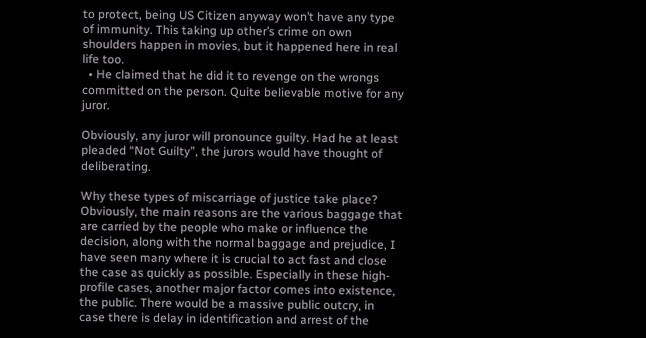to protect, being US Citizen anyway won’t have any type of immunity. This taking up other’s crime on own shoulders happen in movies, but it happened here in real life too.
  • He claimed that he did it to revenge on the wrongs committed on the person. Quite believable motive for any juror.

Obviously, any juror will pronounce guilty. Had he at least pleaded “Not Guilty”, the jurors would have thought of deliberating.

Why these types of miscarriage of justice take place? Obviously, the main reasons are the various baggage that are carried by the people who make or influence the decision, along with the normal baggage and prejudice, I have seen many where it is crucial to act fast and close the case as quickly as possible. Especially in these high-profile cases, another major factor comes into existence, the public. There would be a massive public outcry, in case there is delay in identification and arrest of the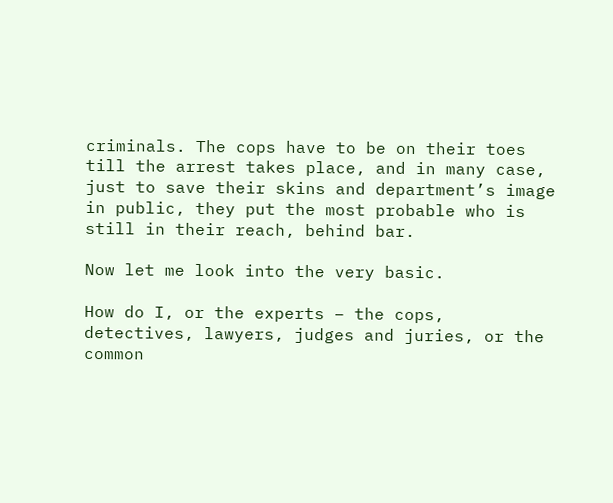criminals. The cops have to be on their toes till the arrest takes place, and in many case, just to save their skins and department’s image in public, they put the most probable who is still in their reach, behind bar.

Now let me look into the very basic.

How do I, or the experts – the cops, detectives, lawyers, judges and juries, or the common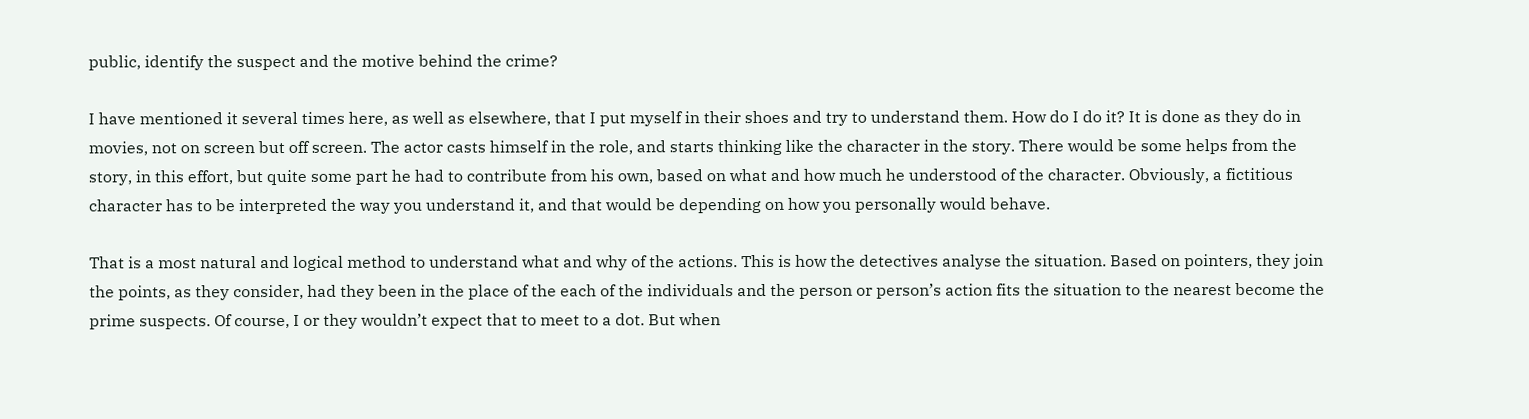public, identify the suspect and the motive behind the crime?

I have mentioned it several times here, as well as elsewhere, that I put myself in their shoes and try to understand them. How do I do it? It is done as they do in movies, not on screen but off screen. The actor casts himself in the role, and starts thinking like the character in the story. There would be some helps from the story, in this effort, but quite some part he had to contribute from his own, based on what and how much he understood of the character. Obviously, a fictitious character has to be interpreted the way you understand it, and that would be depending on how you personally would behave.

That is a most natural and logical method to understand what and why of the actions. This is how the detectives analyse the situation. Based on pointers, they join the points, as they consider, had they been in the place of the each of the individuals and the person or person’s action fits the situation to the nearest become the prime suspects. Of course, I or they wouldn’t expect that to meet to a dot. But when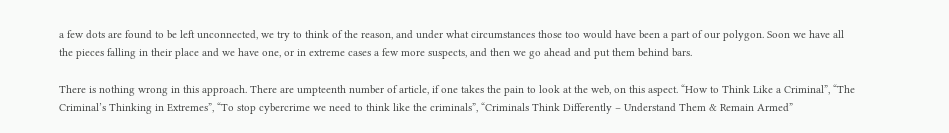a few dots are found to be left unconnected, we try to think of the reason, and under what circumstances those too would have been a part of our polygon. Soon we have all the pieces falling in their place and we have one, or in extreme cases a few more suspects, and then we go ahead and put them behind bars.

There is nothing wrong in this approach. There are umpteenth number of article, if one takes the pain to look at the web, on this aspect. “How to Think Like a Criminal”, “The Criminal’s Thinking in Extremes”, “To stop cybercrime we need to think like the criminals”, “Criminals Think Differently – Understand Them & Remain Armed”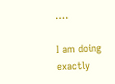….

I am doing exactly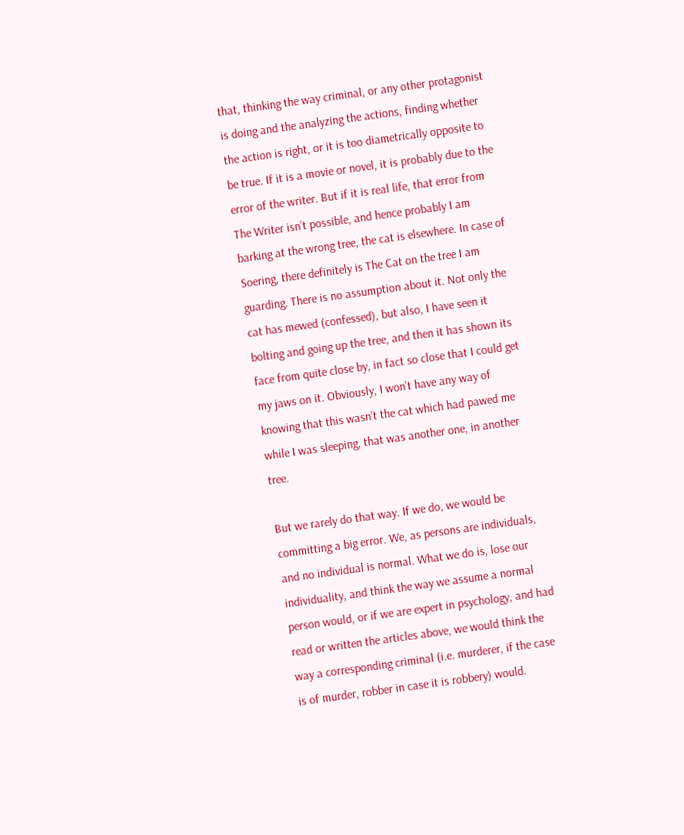that, thinking the way criminal, or any other protagonist is doing and the analyzing the actions, finding whether the action is right, or it is too diametrically opposite to be true. If it is a movie or novel, it is probably due to the error of the writer. But if it is real life, that error from The Writer isn’t possible, and hence probably I am barking at the wrong tree, the cat is elsewhere. In case of Soering, there definitely is The Cat on the tree I am guarding. There is no assumption about it. Not only the cat has mewed (confessed), but also, I have seen it bolting and going up the tree, and then it has shown its face from quite close by, in fact so close that I could get my jaws on it. Obviously, I won’t have any way of knowing that this wasn’t the cat which had pawed me while I was sleeping, that was another one, in another tree.

But we rarely do that way. If we do, we would be committing a big error. We, as persons are individuals, and no individual is normal. What we do is, lose our individuality, and think the way we assume a normal person would, or if we are expert in psychology, and had read or written the articles above, we would think the way a corresponding criminal (i.e. murderer, if the case is of murder, robber in case it is robbery) would.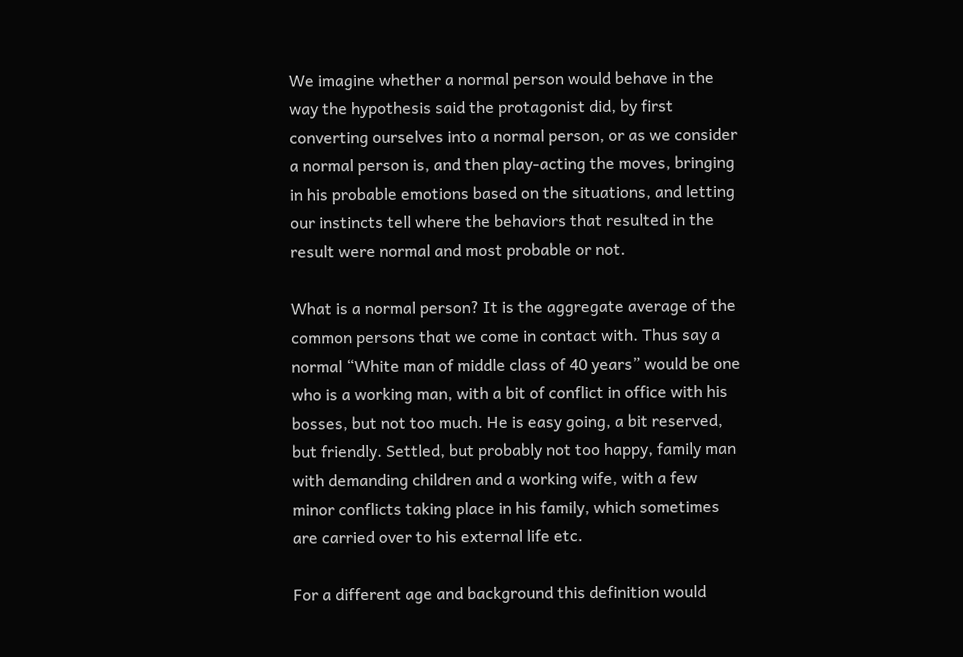We imagine whether a normal person would behave in the way the hypothesis said the protagonist did, by first converting ourselves into a normal person, or as we consider a normal person is, and then play-acting the moves, bringing in his probable emotions based on the situations, and letting our instincts tell where the behaviors that resulted in the result were normal and most probable or not.

What is a normal person? It is the aggregate average of the common persons that we come in contact with. Thus say a normal “White man of middle class of 40 years” would be one who is a working man, with a bit of conflict in office with his bosses, but not too much. He is easy going, a bit reserved, but friendly. Settled, but probably not too happy, family man with demanding children and a working wife, with a few minor conflicts taking place in his family, which sometimes are carried over to his external life etc.

For a different age and background this definition would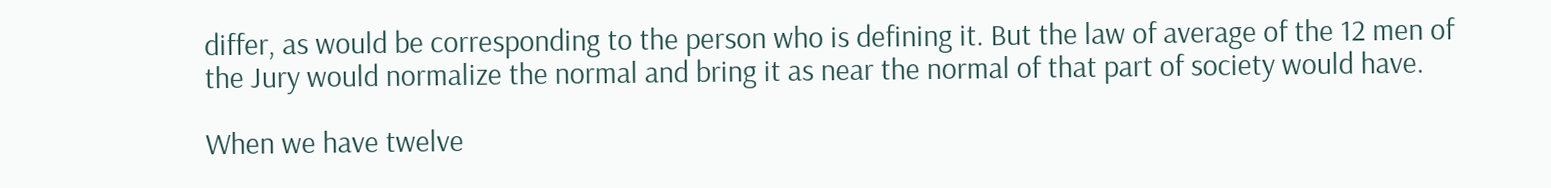differ, as would be corresponding to the person who is defining it. But the law of average of the 12 men of the Jury would normalize the normal and bring it as near the normal of that part of society would have.

When we have twelve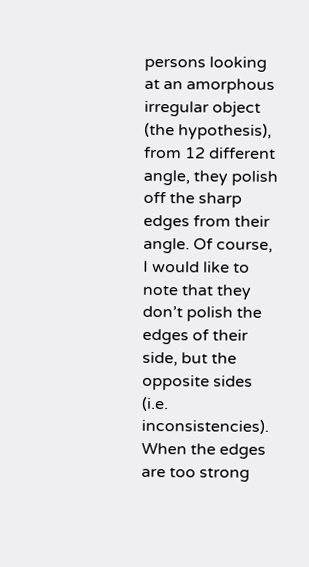persons looking at an amorphous irregular object (the hypothesis), from 12 different angle, they polish off the sharp edges from their angle. Of course, I would like to note that they don’t polish the edges of their side, but the opposite sides (i.e. inconsistencies). When the edges are too strong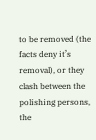to be removed (the facts deny it’s removal), or they clash between the polishing persons, the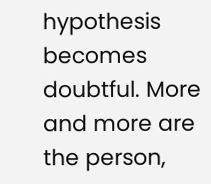hypothesis becomes doubtful. More and more are the person,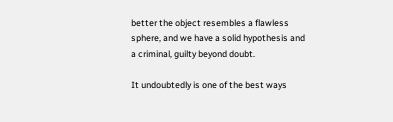better the object resembles a flawless sphere, and we have a solid hypothesis and a criminal, guilty beyond doubt.

It undoubtedly is one of the best ways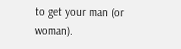to get your man (or woman).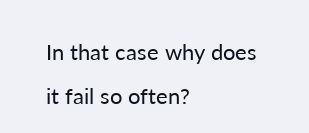In that case why does it fail so often?